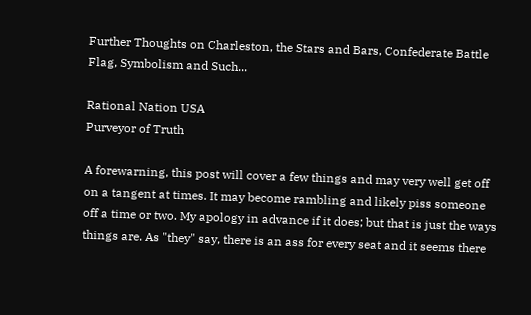Further Thoughts on Charleston, the Stars and Bars, Confederate Battle Flag, Symbolism and Such...

Rational Nation USA
Purveyor of Truth

A forewarning, this post will cover a few things and may very well get off on a tangent at times. It may become rambling and likely piss someone off a time or two. My apology in advance if it does; but that is just the ways things are. As "they" say, there is an ass for every seat and it seems there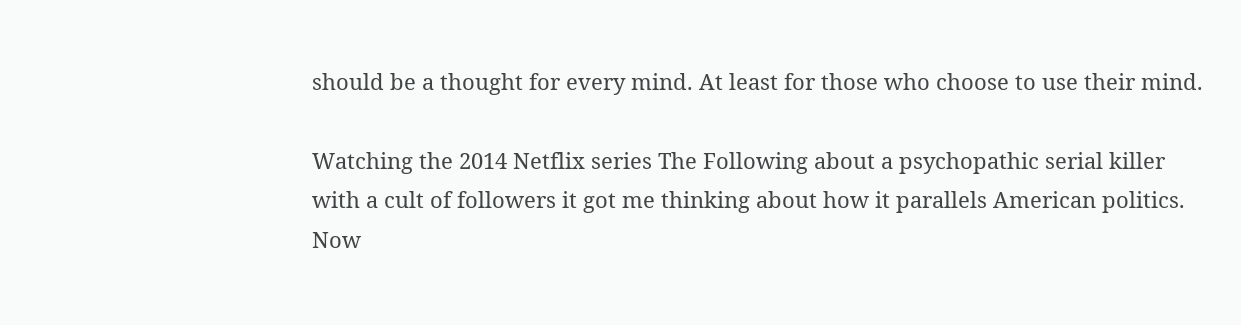should be a thought for every mind. At least for those who choose to use their mind.

Watching the 2014 Netflix series The Following about a psychopathic serial killer with a cult of followers it got me thinking about how it parallels American politics. Now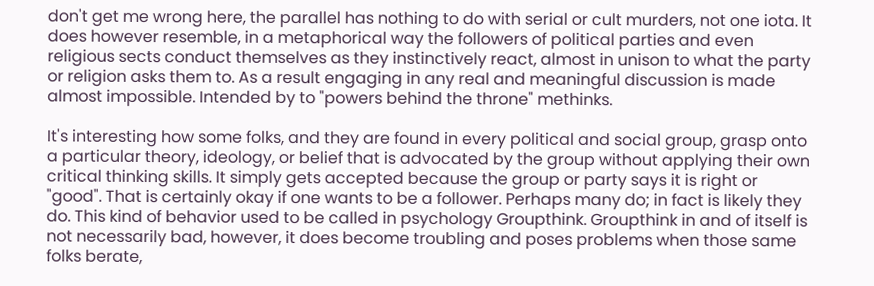don't get me wrong here, the parallel has nothing to do with serial or cult murders, not one iota. It does however resemble, in a metaphorical way the followers of political parties and even religious sects conduct themselves as they instinctively react, almost in unison to what the party or religion asks them to. As a result engaging in any real and meaningful discussion is made almost impossible. Intended by to "powers behind the throne" methinks.

It's interesting how some folks, and they are found in every political and social group, grasp onto a particular theory, ideology, or belief that is advocated by the group without applying their own critical thinking skills. It simply gets accepted because the group or party says it is right or "good". That is certainly okay if one wants to be a follower. Perhaps many do; in fact is likely they do. This kind of behavior used to be called in psychology Groupthink. Groupthink in and of itself is not necessarily bad, however, it does become troubling and poses problems when those same folks berate,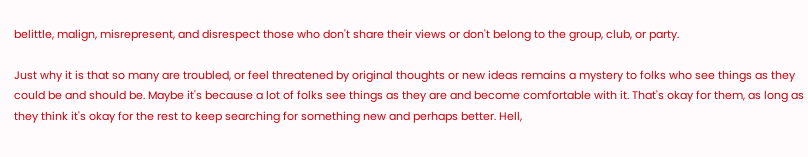belittle, malign, misrepresent, and disrespect those who don't share their views or don't belong to the group, club, or party.

Just why it is that so many are troubled, or feel threatened by original thoughts or new ideas remains a mystery to folks who see things as they could be and should be. Maybe it's because a lot of folks see things as they are and become comfortable with it. That's okay for them, as long as they think it's okay for the rest to keep searching for something new and perhaps better. Hell,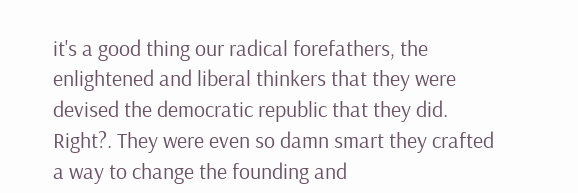it's a good thing our radical forefathers, the enlightened and liberal thinkers that they were devised the democratic republic that they did. Right?. They were even so damn smart they crafted a way to change the founding and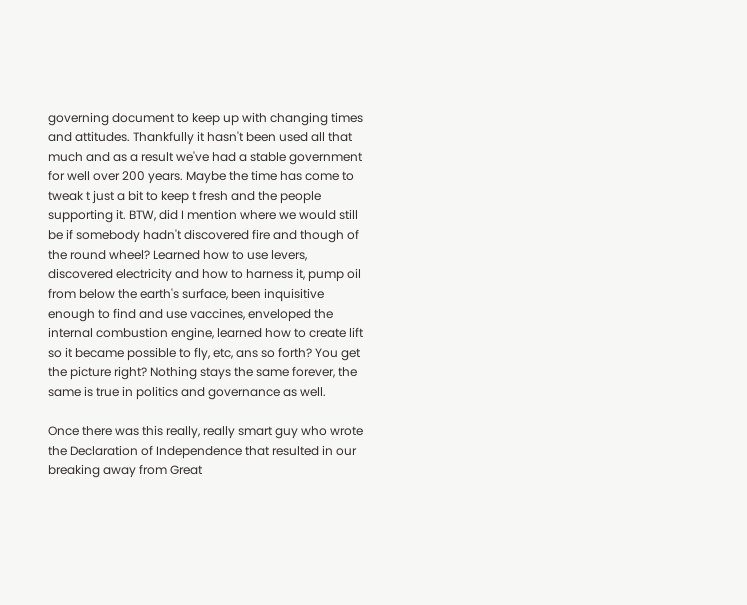governing document to keep up with changing times and attitudes. Thankfully it hasn't been used all that much and as a result we've had a stable government for well over 200 years. Maybe the time has come to tweak t just a bit to keep t fresh and the people supporting it. BTW, did I mention where we would still be if somebody hadn't discovered fire and though of the round wheel? Learned how to use levers, discovered electricity and how to harness it, pump oil from below the earth's surface, been inquisitive enough to find and use vaccines, enveloped the internal combustion engine, learned how to create lift so it became possible to fly, etc, ans so forth? You get the picture right? Nothing stays the same forever, the same is true in politics and governance as well.

Once there was this really, really smart guy who wrote the Declaration of Independence that resulted in our breaking away from Great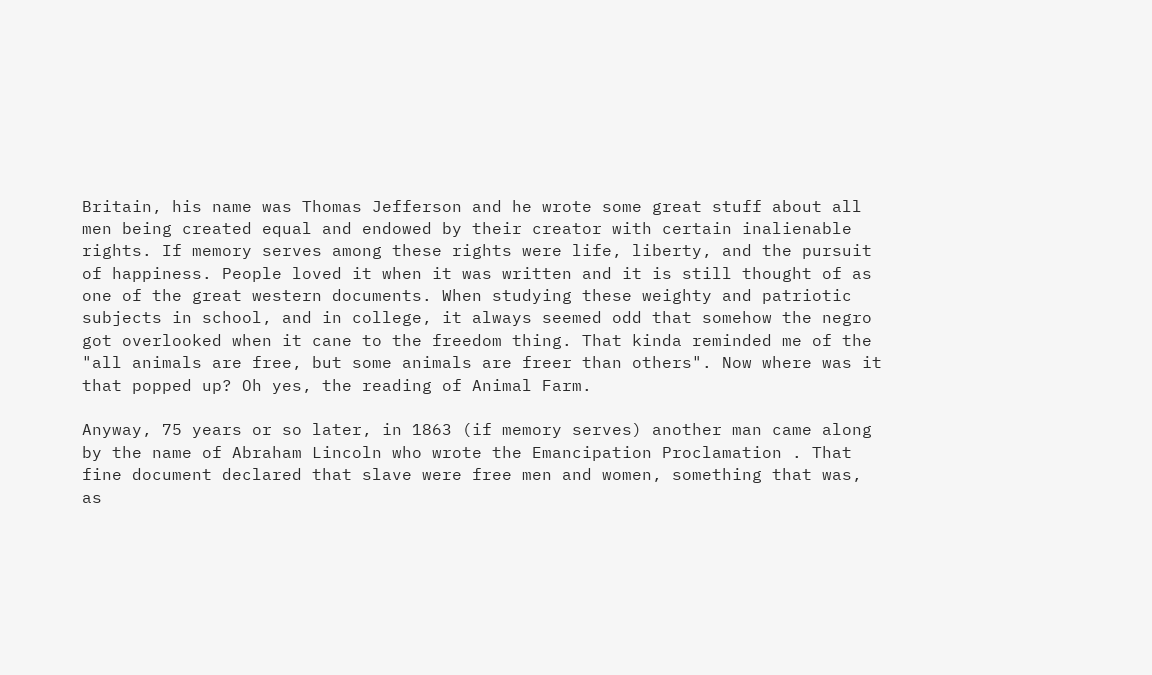Britain, his name was Thomas Jefferson and he wrote some great stuff about all men being created equal and endowed by their creator with certain inalienable rights. If memory serves among these rights were life, liberty, and the pursuit of happiness. People loved it when it was written and it is still thought of as one of the great western documents. When studying these weighty and patriotic subjects in school, and in college, it always seemed odd that somehow the negro got overlooked when it cane to the freedom thing. That kinda reminded me of the "all animals are free, but some animals are freer than others". Now where was it that popped up? Oh yes, the reading of Animal Farm.

Anyway, 75 years or so later, in 1863 (if memory serves) another man came along by the name of Abraham Lincoln who wrote the Emancipation Proclamation . That fine document declared that slave were free men and women, something that was, as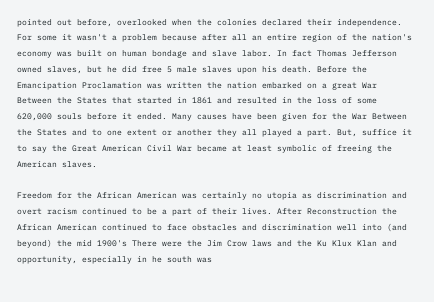pointed out before, overlooked when the colonies declared their independence. For some it wasn't a problem because after all an entire region of the nation's economy was built on human bondage and slave labor. In fact Thomas Jefferson owned slaves, but he did free 5 male slaves upon his death. Before the Emancipation Proclamation was written the nation embarked on a great War Between the States that started in 1861 and resulted in the loss of some 620,000 souls before it ended. Many causes have been given for the War Between the States and to one extent or another they all played a part. But, suffice it to say the Great American Civil War became at least symbolic of freeing the American slaves.

Freedom for the African American was certainly no utopia as discrimination and overt racism continued to be a part of their lives. After Reconstruction the African American continued to face obstacles and discrimination well into (and beyond) the mid 1900's There were the Jim Crow laws and the Ku Klux Klan and opportunity, especially in he south was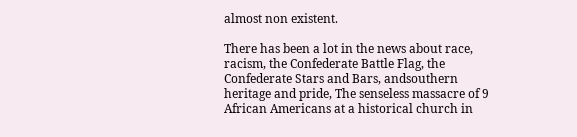almost non existent.

There has been a lot in the news about race, racism, the Confederate Battle Flag, the Confederate Stars and Bars, andsouthern heritage and pride, The senseless massacre of 9 African Americans at a historical church in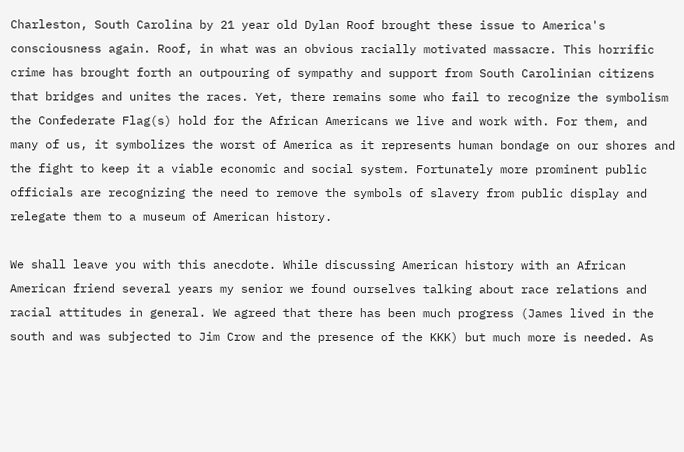Charleston, South Carolina by 21 year old Dylan Roof brought these issue to America's consciousness again. Roof, in what was an obvious racially motivated massacre. This horrific crime has brought forth an outpouring of sympathy and support from South Carolinian citizens that bridges and unites the races. Yet, there remains some who fail to recognize the symbolism the Confederate Flag(s) hold for the African Americans we live and work with. For them, and many of us, it symbolizes the worst of America as it represents human bondage on our shores and the fight to keep it a viable economic and social system. Fortunately more prominent public officials are recognizing the need to remove the symbols of slavery from public display and relegate them to a museum of American history.

We shall leave you with this anecdote. While discussing American history with an African American friend several years my senior we found ourselves talking about race relations and racial attitudes in general. We agreed that there has been much progress (James lived in the south and was subjected to Jim Crow and the presence of the KKK) but much more is needed. As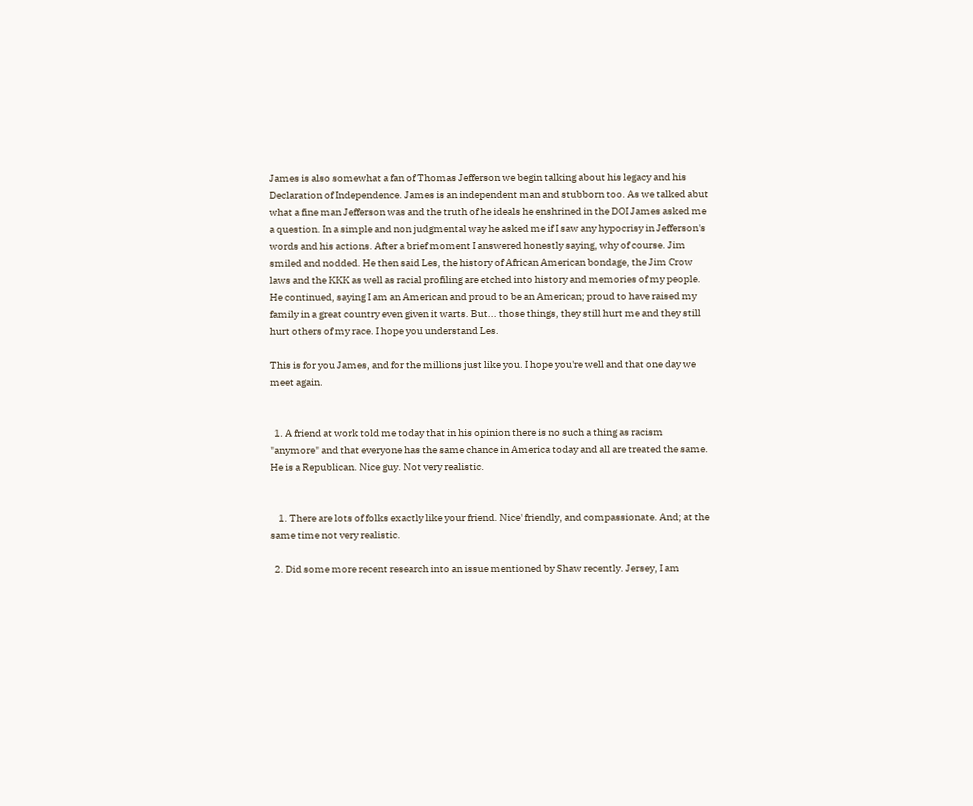James is also somewhat a fan of Thomas Jefferson we begin talking about his legacy and his Declaration of Independence. James is an independent man and stubborn too. As we talked abut what a fine man Jefferson was and the truth of he ideals he enshrined in the DOI James asked me a question. In a simple and non judgmental way he asked me if I saw any hypocrisy in Jefferson's words and his actions. After a brief moment I answered honestly saying, why of course. Jim smiled and nodded. He then said Les, the history of African American bondage, the Jim Crow laws and the KKK as well as racial profiling are etched into history and memories of my people. He continued, saying I am an American and proud to be an American; proud to have raised my family in a great country even given it warts. But... those things, they still hurt me and they still hurt others of my race. I hope you understand Les.

This is for you James, and for the millions just like you. I hope you're well and that one day we meet again.


  1. A friend at work told me today that in his opinion there is no such a thing as racism "anymore" and that everyone has the same chance in America today and all are treated the same. He is a Republican. Nice guy. Not very realistic.


    1. There are lots of folks exactly like your friend. Nice' friendly, and compassionate. And; at the same time not very realistic.

  2. Did some more recent research into an issue mentioned by Shaw recently. Jersey, I am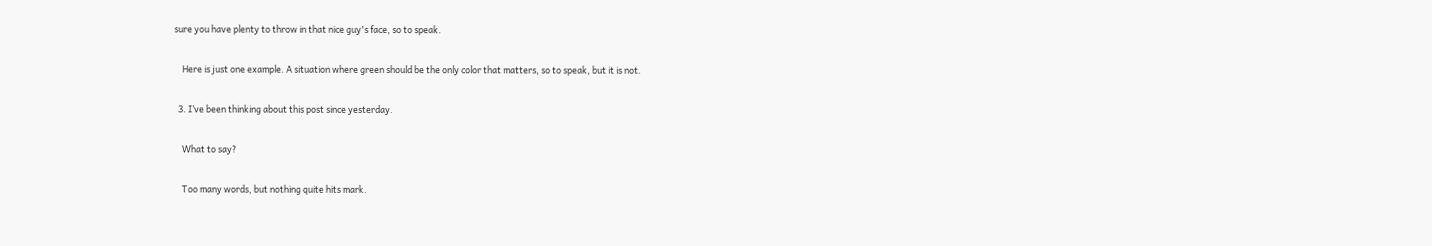sure you have plenty to throw in that nice guy's face, so to speak.

    Here is just one example. A situation where green should be the only color that matters, so to speak, but it is not.

  3. I’ve been thinking about this post since yesterday.

    What to say?

    Too many words, but nothing quite hits mark.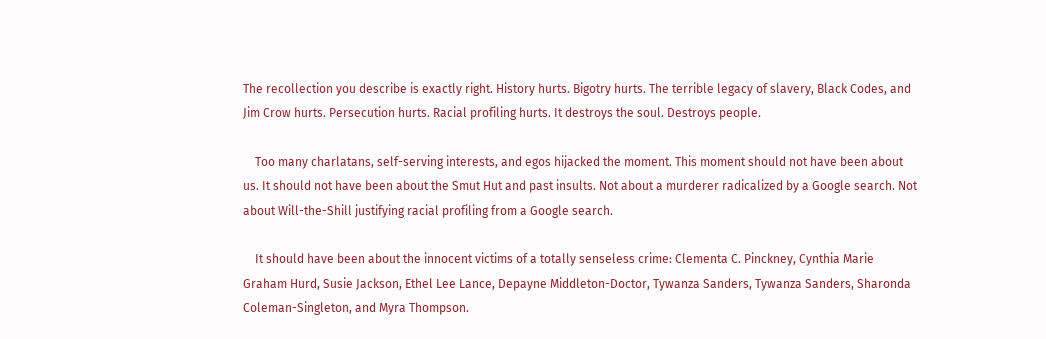The recollection you describe is exactly right. History hurts. Bigotry hurts. The terrible legacy of slavery, Black Codes, and Jim Crow hurts. Persecution hurts. Racial profiling hurts. It destroys the soul. Destroys people.

    Too many charlatans, self-serving interests, and egos hijacked the moment. This moment should not have been about us. It should not have been about the Smut Hut and past insults. Not about a murderer radicalized by a Google search. Not about Will-the-Shill justifying racial profiling from a Google search.

    It should have been about the innocent victims of a totally senseless crime: Clementa C. Pinckney, Cynthia Marie Graham Hurd, Susie Jackson, Ethel Lee Lance, Depayne Middleton-Doctor, Tywanza Sanders, Tywanza Sanders, Sharonda Coleman-Singleton, and Myra Thompson.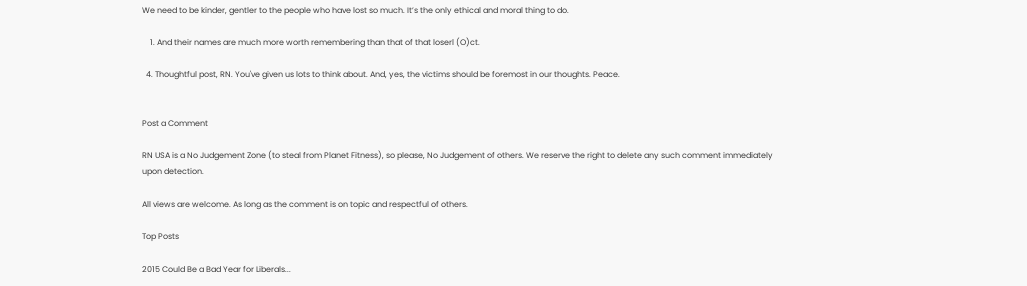We need to be kinder, gentler to the people who have lost so much. It’s the only ethical and moral thing to do.

    1. And their names are much more worth remembering than that of that loserl (O)ct.

  4. Thoughtful post, RN. You've given us lots to think about. And, yes, the victims should be foremost in our thoughts. Peace.


Post a Comment

RN USA is a No Judgement Zone (to steal from Planet Fitness), so please, No Judgement of others. We reserve the right to delete any such comment immediately upon detection.

All views are welcome. As long as the comment is on topic and respectful of others.

Top Posts

2015 Could Be a Bad Year for Liberals...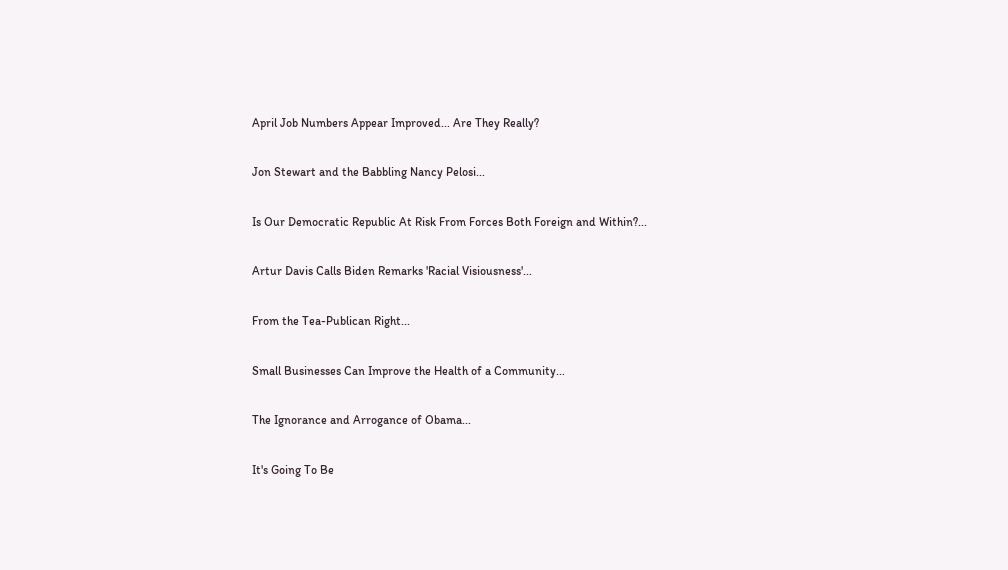April Job Numbers Appear Improved... Are They Really?

Jon Stewart and the Babbling Nancy Pelosi...

Is Our Democratic Republic At Risk From Forces Both Foreign and Within?...

Artur Davis Calls Biden Remarks 'Racial Visiousness'...

From the Tea-Publican Right...

Small Businesses Can Improve the Health of a Community...

The Ignorance and Arrogance of Obama...

It's Going To Be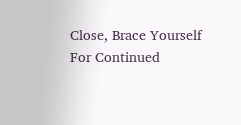Close, Brace Yourself For Continued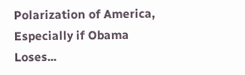Polarization of America, Especially if Obama Loses...